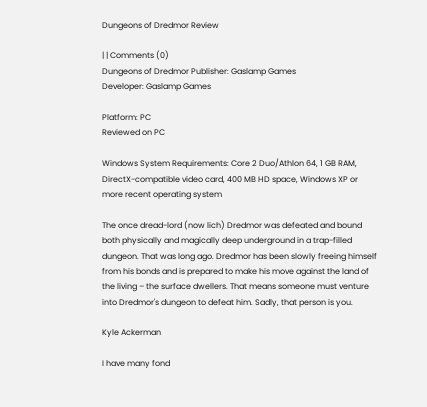Dungeons of Dredmor Review

| | Comments (0)
Dungeons of Dredmor Publisher: Gaslamp Games
Developer: Gaslamp Games

Platform: PC
Reviewed on PC

Windows System Requirements: Core 2 Duo/Athlon 64, 1 GB RAM, DirectX-compatible video card, 400 MB HD space, Windows XP or more recent operating system

The once dread-lord (now lich) Dredmor was defeated and bound both physically and magically deep underground in a trap-filled dungeon. That was long ago. Dredmor has been slowly freeing himself from his bonds and is prepared to make his move against the land of the living – the surface dwellers. That means someone must venture into Dredmor's dungeon to defeat him. Sadly, that person is you.

Kyle Ackerman

I have many fond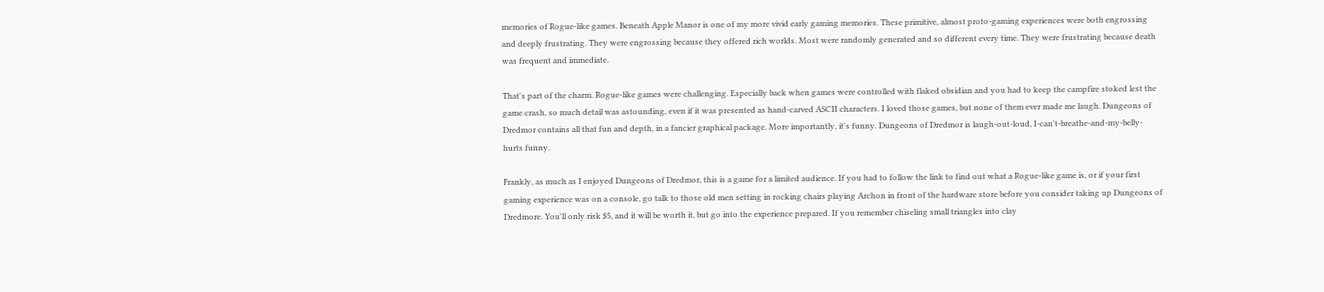memories of Rogue-like games. Beneath Apple Manor is one of my more vivid early gaming memories. These primitive, almost proto-gaming experiences were both engrossing and deeply frustrating. They were engrossing because they offered rich worlds. Most were randomly generated and so different every time. They were frustrating because death was frequent and immediate.

That's part of the charm. Rogue-like games were challenging. Especially back when games were controlled with flaked obsidian and you had to keep the campfire stoked lest the game crash, so much detail was astounding, even if it was presented as hand-carved ASCII characters. I loved those games, but none of them ever made me laugh. Dungeons of Dredmor contains all that fun and depth, in a fancier graphical package. More importantly, it's funny. Dungeons of Dredmor is laugh-out-loud, I-can't-breathe-and-my-belly-hurts funny.

Frankly, as much as I enjoyed Dungeons of Dredmor, this is a game for a limited audience. If you had to follow the link to find out what a Rogue-like game is, or if your first gaming experience was on a console, go talk to those old men setting in rocking chairs playing Archon in front of the hardware store before you consider taking up Dungeons of Dredmore. You'll only risk $5, and it will be worth it, but go into the experience prepared. If you remember chiseling small triangles into clay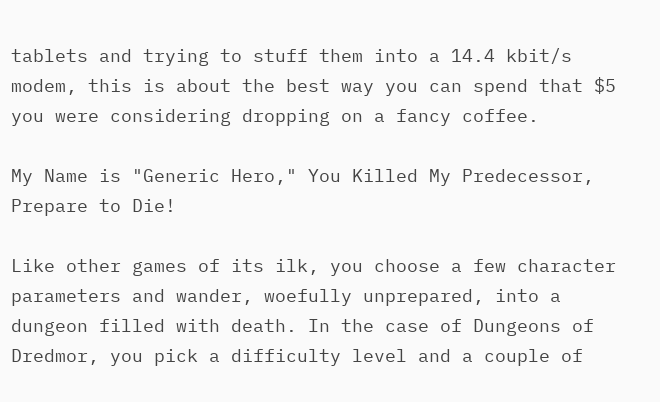tablets and trying to stuff them into a 14.4 kbit/s modem, this is about the best way you can spend that $5 you were considering dropping on a fancy coffee.

My Name is "Generic Hero," You Killed My Predecessor, Prepare to Die!

Like other games of its ilk, you choose a few character parameters and wander, woefully unprepared, into a dungeon filled with death. In the case of Dungeons of Dredmor, you pick a difficulty level and a couple of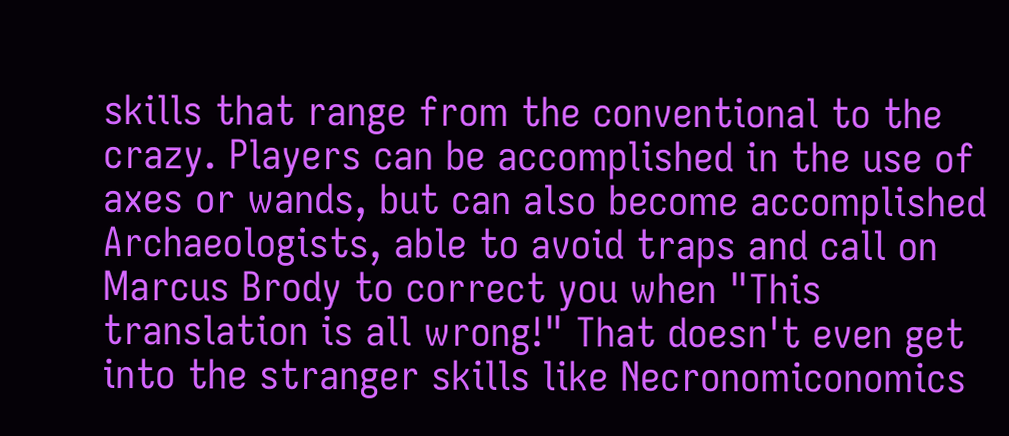skills that range from the conventional to the crazy. Players can be accomplished in the use of axes or wands, but can also become accomplished Archaeologists, able to avoid traps and call on Marcus Brody to correct you when "This translation is all wrong!" That doesn't even get into the stranger skills like Necronomiconomics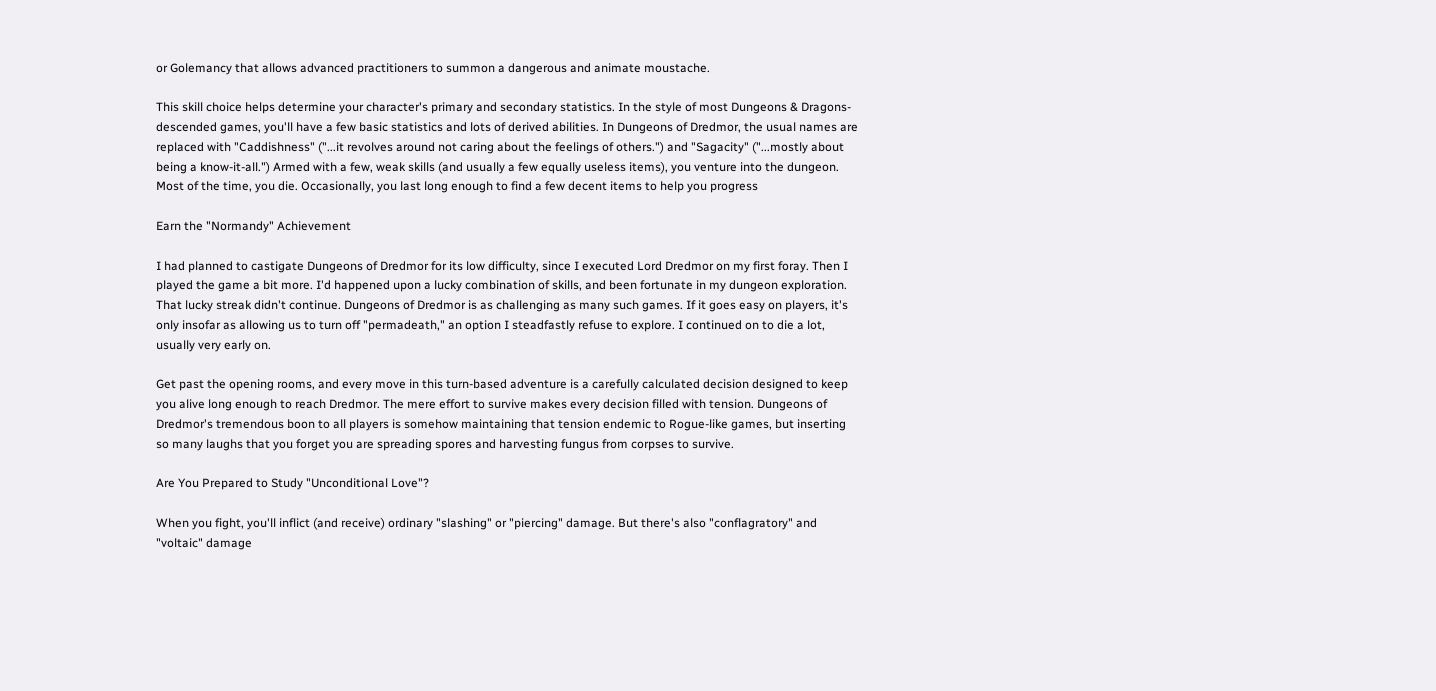or Golemancy that allows advanced practitioners to summon a dangerous and animate moustache.

This skill choice helps determine your character's primary and secondary statistics. In the style of most Dungeons & Dragons-descended games, you'll have a few basic statistics and lots of derived abilities. In Dungeons of Dredmor, the usual names are replaced with "Caddishness" ("...it revolves around not caring about the feelings of others.") and "Sagacity" ("...mostly about being a know-it-all.") Armed with a few, weak skills (and usually a few equally useless items), you venture into the dungeon. Most of the time, you die. Occasionally, you last long enough to find a few decent items to help you progress

Earn the "Normandy" Achievement

I had planned to castigate Dungeons of Dredmor for its low difficulty, since I executed Lord Dredmor on my first foray. Then I played the game a bit more. I'd happened upon a lucky combination of skills, and been fortunate in my dungeon exploration. That lucky streak didn't continue. Dungeons of Dredmor is as challenging as many such games. If it goes easy on players, it's only insofar as allowing us to turn off "permadeath," an option I steadfastly refuse to explore. I continued on to die a lot, usually very early on.

Get past the opening rooms, and every move in this turn-based adventure is a carefully calculated decision designed to keep you alive long enough to reach Dredmor. The mere effort to survive makes every decision filled with tension. Dungeons of Dredmor's tremendous boon to all players is somehow maintaining that tension endemic to Rogue-like games, but inserting so many laughs that you forget you are spreading spores and harvesting fungus from corpses to survive.

Are You Prepared to Study "Unconditional Love"?

When you fight, you'll inflict (and receive) ordinary "slashing" or "piercing" damage. But there's also "conflagratory" and "voltaic" damage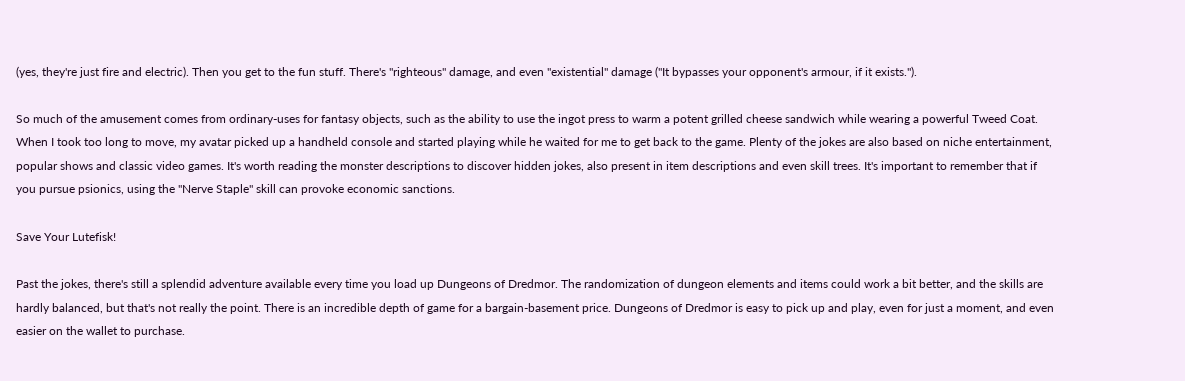(yes, they're just fire and electric). Then you get to the fun stuff. There's "righteous" damage, and even "existential" damage ("It bypasses your opponent's armour, if it exists.").

So much of the amusement comes from ordinary-uses for fantasy objects, such as the ability to use the ingot press to warm a potent grilled cheese sandwich while wearing a powerful Tweed Coat. When I took too long to move, my avatar picked up a handheld console and started playing while he waited for me to get back to the game. Plenty of the jokes are also based on niche entertainment, popular shows and classic video games. It's worth reading the monster descriptions to discover hidden jokes, also present in item descriptions and even skill trees. It's important to remember that if you pursue psionics, using the "Nerve Staple" skill can provoke economic sanctions.

Save Your Lutefisk!

Past the jokes, there's still a splendid adventure available every time you load up Dungeons of Dredmor. The randomization of dungeon elements and items could work a bit better, and the skills are hardly balanced, but that's not really the point. There is an incredible depth of game for a bargain-basement price. Dungeons of Dredmor is easy to pick up and play, even for just a moment, and even easier on the wallet to purchase.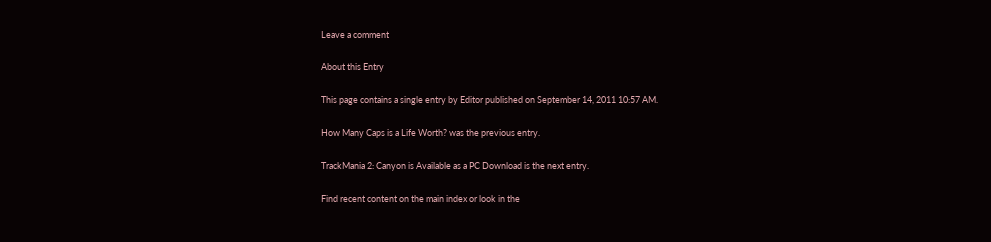Leave a comment

About this Entry

This page contains a single entry by Editor published on September 14, 2011 10:57 AM.

How Many Caps is a Life Worth? was the previous entry.

TrackMania 2: Canyon is Available as a PC Download is the next entry.

Find recent content on the main index or look in the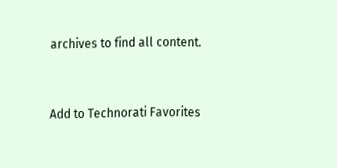archives to find all content.


Add to Technorati Favorites